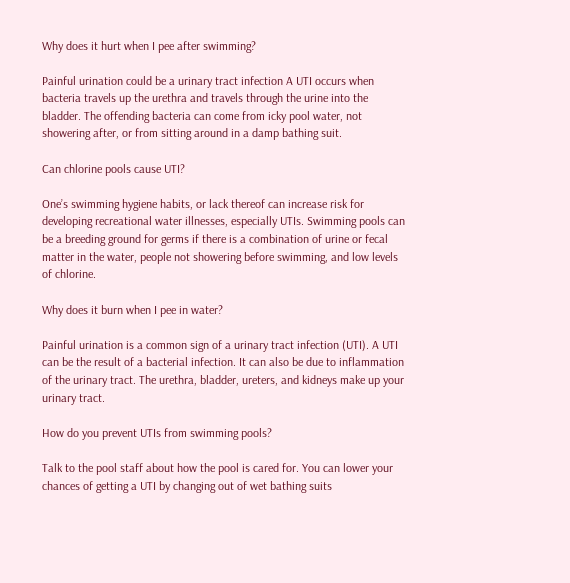Why does it hurt when I pee after swimming?

Painful urination could be a urinary tract infection A UTI occurs when bacteria travels up the urethra and travels through the urine into the bladder. The offending bacteria can come from icky pool water, not showering after, or from sitting around in a damp bathing suit.

Can chlorine pools cause UTI?

One’s swimming hygiene habits, or lack thereof can increase risk for developing recreational water illnesses, especially UTIs. Swimming pools can be a breeding ground for germs if there is a combination of urine or fecal matter in the water, people not showering before swimming, and low levels of chlorine.

Why does it burn when I pee in water?

Painful urination is a common sign of a urinary tract infection (UTI). A UTI can be the result of a bacterial infection. It can also be due to inflammation of the urinary tract. The urethra, bladder, ureters, and kidneys make up your urinary tract.

How do you prevent UTIs from swimming pools?

Talk to the pool staff about how the pool is cared for. You can lower your chances of getting a UTI by changing out of wet bathing suits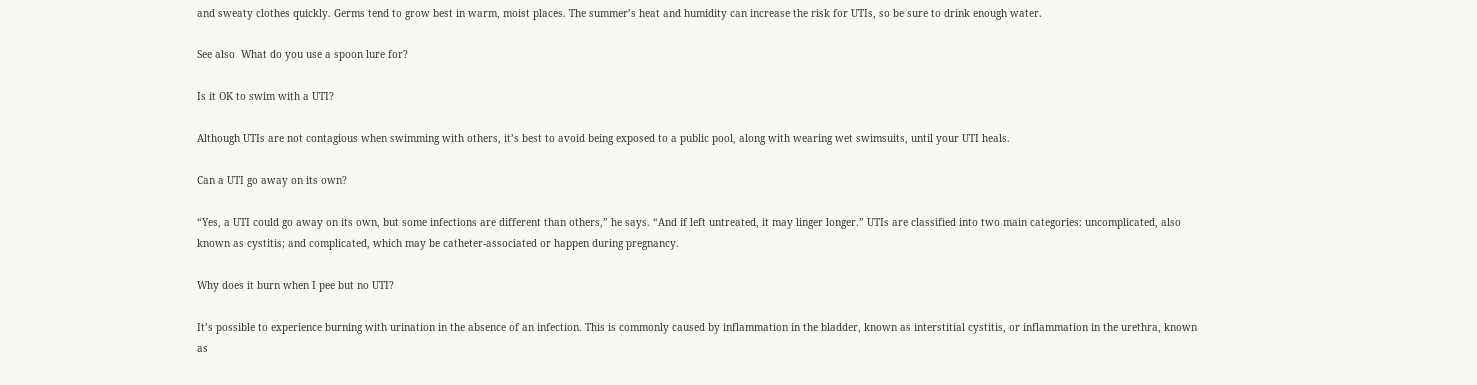and sweaty clothes quickly. Germs tend to grow best in warm, moist places. The summer’s heat and humidity can increase the risk for UTIs, so be sure to drink enough water.

See also  What do you use a spoon lure for?

Is it OK to swim with a UTI?

Although UTIs are not contagious when swimming with others, it’s best to avoid being exposed to a public pool, along with wearing wet swimsuits, until your UTI heals.

Can a UTI go away on its own?

“Yes, a UTI could go away on its own, but some infections are different than others,” he says. “And if left untreated, it may linger longer.” UTIs are classified into two main categories: uncomplicated, also known as cystitis; and complicated, which may be catheter-associated or happen during pregnancy.

Why does it burn when I pee but no UTI?

It’s possible to experience burning with urination in the absence of an infection. This is commonly caused by inflammation in the bladder, known as interstitial cystitis, or inflammation in the urethra, known as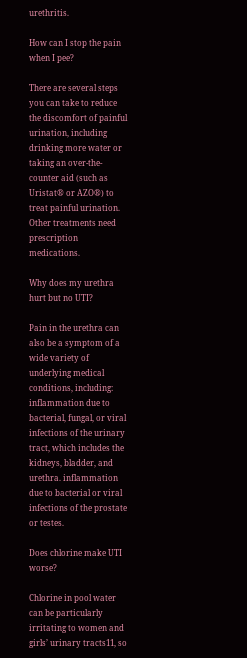urethritis.

How can I stop the pain when I pee?

There are several steps you can take to reduce the discomfort of painful urination, including drinking more water or taking an over-the-counter aid (such as Uristat® or AZO®) to treat painful urination. Other treatments need prescription medications.

Why does my urethra hurt but no UTI?

Pain in the urethra can also be a symptom of a wide variety of underlying medical conditions, including: inflammation due to bacterial, fungal, or viral infections of the urinary tract, which includes the kidneys, bladder, and urethra. inflammation due to bacterial or viral infections of the prostate or testes.

Does chlorine make UTI worse?

Chlorine in pool water can be particularly irritating to women and girls’ urinary tracts11, so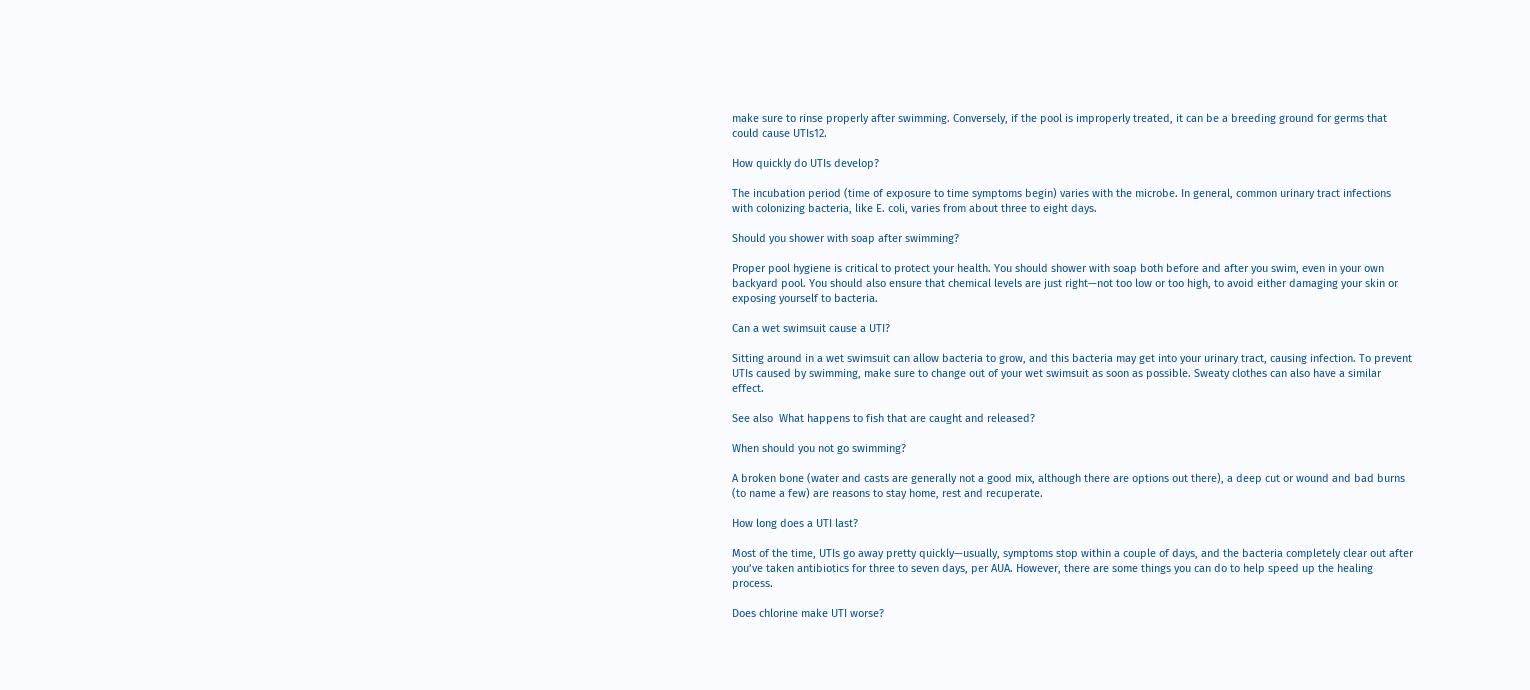make sure to rinse properly after swimming. Conversely, if the pool is improperly treated, it can be a breeding ground for germs that could cause UTIs12.

How quickly do UTIs develop?

The incubation period (time of exposure to time symptoms begin) varies with the microbe. In general, common urinary tract infections with colonizing bacteria, like E. coli, varies from about three to eight days.

Should you shower with soap after swimming?

Proper pool hygiene is critical to protect your health. You should shower with soap both before and after you swim, even in your own backyard pool. You should also ensure that chemical levels are just right—not too low or too high, to avoid either damaging your skin or exposing yourself to bacteria.

Can a wet swimsuit cause a UTI?

Sitting around in a wet swimsuit can allow bacteria to grow, and this bacteria may get into your urinary tract, causing infection. To prevent UTIs caused by swimming, make sure to change out of your wet swimsuit as soon as possible. Sweaty clothes can also have a similar effect.

See also  What happens to fish that are caught and released?

When should you not go swimming?

A broken bone (water and casts are generally not a good mix, although there are options out there), a deep cut or wound and bad burns (to name a few) are reasons to stay home, rest and recuperate.

How long does a UTI last?

Most of the time, UTIs go away pretty quickly—usually, symptoms stop within a couple of days, and the bacteria completely clear out after you’ve taken antibiotics for three to seven days, per AUA. However, there are some things you can do to help speed up the healing process.

Does chlorine make UTI worse?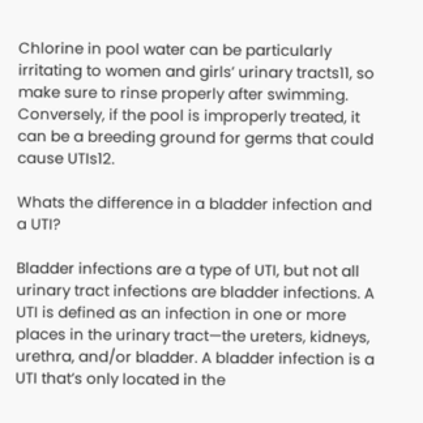Chlorine in pool water can be particularly irritating to women and girls’ urinary tracts11, so make sure to rinse properly after swimming. Conversely, if the pool is improperly treated, it can be a breeding ground for germs that could cause UTIs12.

Whats the difference in a bladder infection and a UTI?

Bladder infections are a type of UTI, but not all urinary tract infections are bladder infections. A UTI is defined as an infection in one or more places in the urinary tract—the ureters, kidneys, urethra, and/or bladder. A bladder infection is a UTI that’s only located in the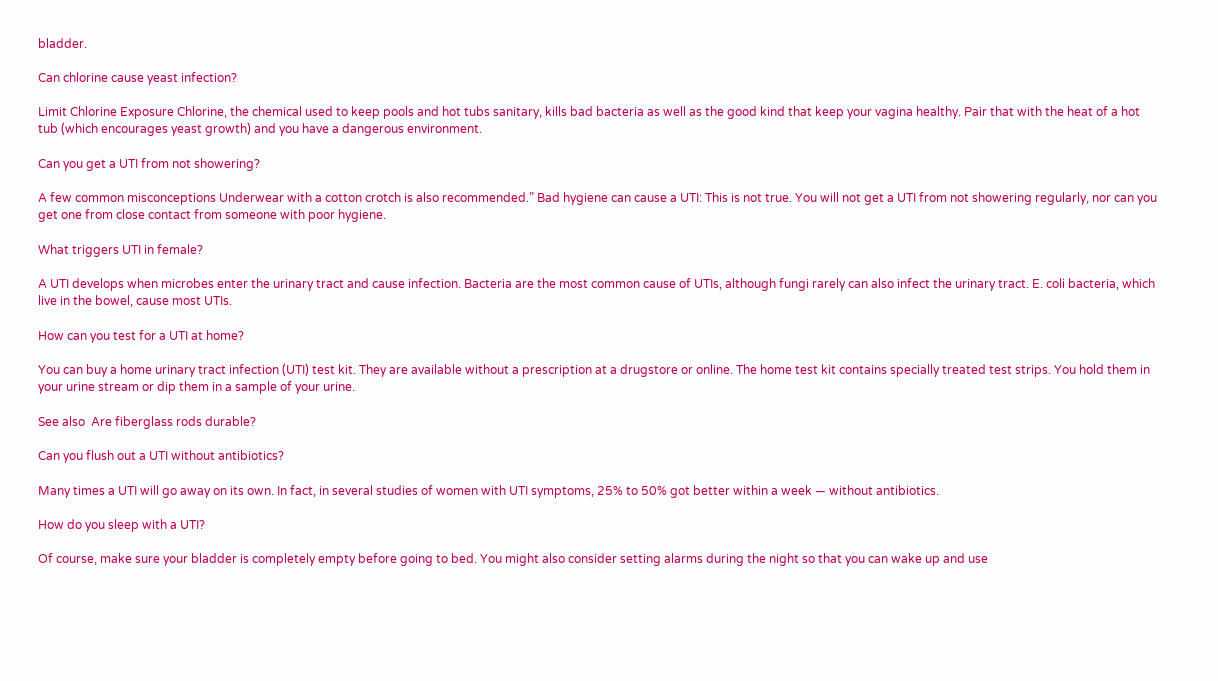bladder.

Can chlorine cause yeast infection?

Limit Chlorine Exposure Chlorine, the chemical used to keep pools and hot tubs sanitary, kills bad bacteria as well as the good kind that keep your vagina healthy. Pair that with the heat of a hot tub (which encourages yeast growth) and you have a dangerous environment.

Can you get a UTI from not showering?

A few common misconceptions Underwear with a cotton crotch is also recommended.” Bad hygiene can cause a UTI: This is not true. You will not get a UTI from not showering regularly, nor can you get one from close contact from someone with poor hygiene.

What triggers UTI in female?

A UTI develops when microbes enter the urinary tract and cause infection. Bacteria are the most common cause of UTIs, although fungi rarely can also infect the urinary tract. E. coli bacteria, which live in the bowel, cause most UTIs.

How can you test for a UTI at home?

You can buy a home urinary tract infection (UTI) test kit. They are available without a prescription at a drugstore or online. The home test kit contains specially treated test strips. You hold them in your urine stream or dip them in a sample of your urine.

See also  Are fiberglass rods durable?

Can you flush out a UTI without antibiotics?

Many times a UTI will go away on its own. In fact, in several studies of women with UTI symptoms, 25% to 50% got better within a week — without antibiotics.

How do you sleep with a UTI?

Of course, make sure your bladder is completely empty before going to bed. You might also consider setting alarms during the night so that you can wake up and use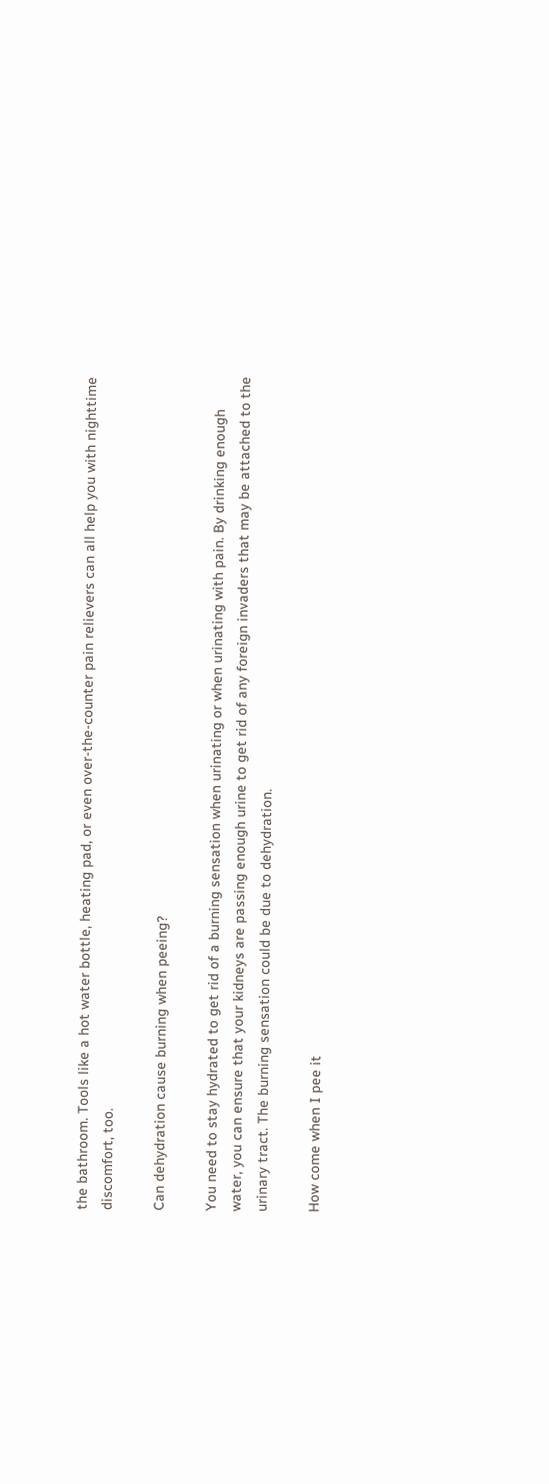the bathroom. Tools like a hot water bottle, heating pad, or even over-the-counter pain relievers can all help you with nighttime discomfort, too.

Can dehydration cause burning when peeing?

You need to stay hydrated to get rid of a burning sensation when urinating or when urinating with pain. By drinking enough water, you can ensure that your kidneys are passing enough urine to get rid of any foreign invaders that may be attached to the urinary tract. The burning sensation could be due to dehydration.

How come when I pee it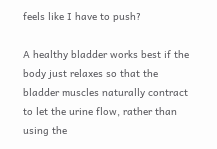feels like I have to push?

A healthy bladder works best if the body just relaxes so that the bladder muscles naturally contract to let the urine flow, rather than using the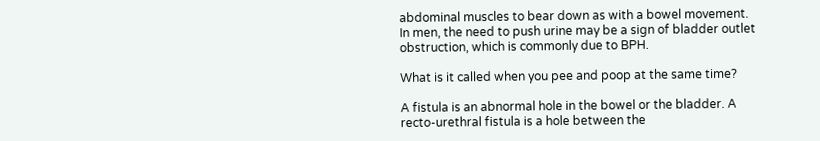abdominal muscles to bear down as with a bowel movement. In men, the need to push urine may be a sign of bladder outlet obstruction, which is commonly due to BPH.

What is it called when you pee and poop at the same time?

A fistula is an abnormal hole in the bowel or the bladder. A recto-urethral fistula is a hole between the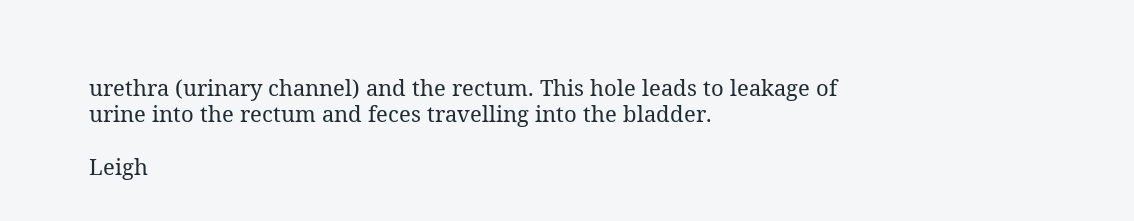urethra (urinary channel) and the rectum. This hole leads to leakage of urine into the rectum and feces travelling into the bladder.

Leigh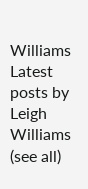Williams
Latest posts by Leigh Williams (see all)